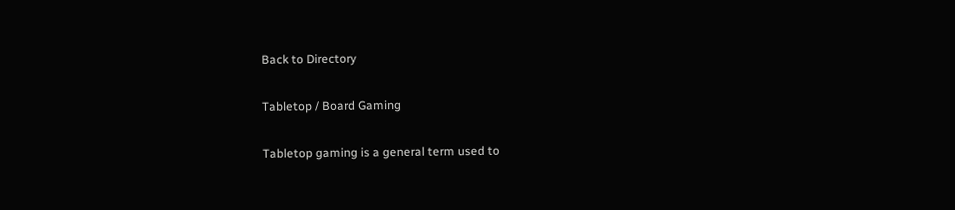Back to Directory

Tabletop / Board Gaming

Tabletop gaming is a general term used to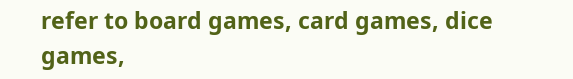refer to board games, card games, dice games,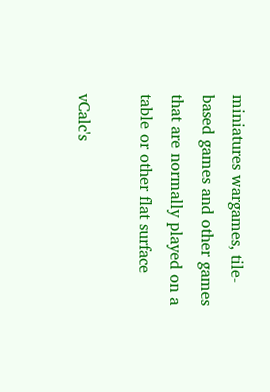miniatures wargames, tile-based games and other games that are normally played on a table or other flat surface

vCalc's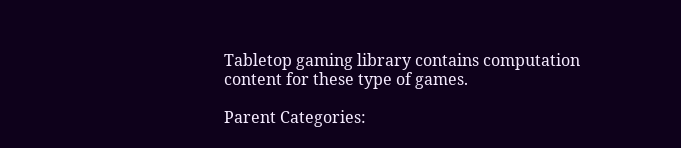Tabletop gaming library contains computation content for these type of games.

Parent Categories: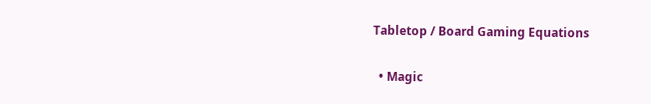Tabletop / Board Gaming Equations

  • Magic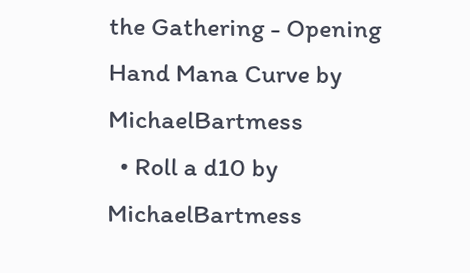the Gathering - Opening Hand Mana Curve by MichaelBartmess
  • Roll a d10 by MichaelBartmess